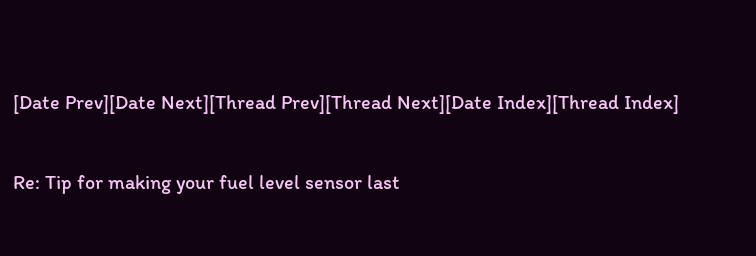[Date Prev][Date Next][Thread Prev][Thread Next][Date Index][Thread Index]

Re: Tip for making your fuel level sensor last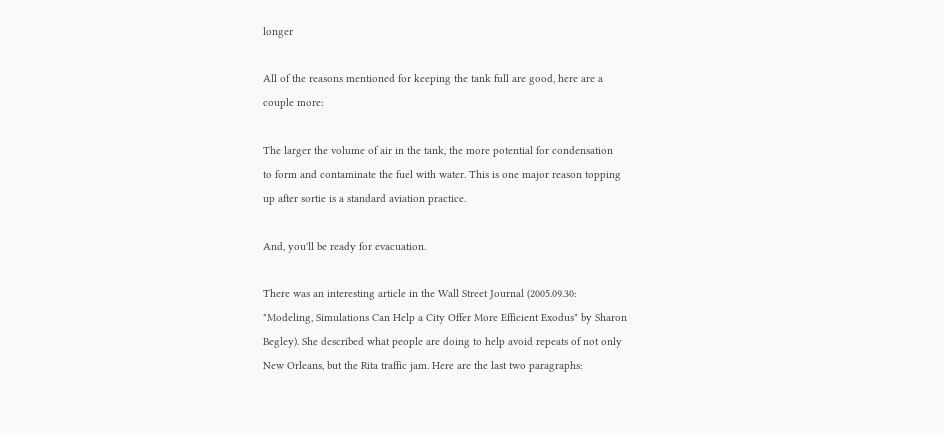longer

All of the reasons mentioned for keeping the tank full are good, here are a
couple more:

The larger the volume of air in the tank, the more potential for condensation
to form and contaminate the fuel with water. This is one major reason topping
up after sortie is a standard aviation practice.

And, you'll be ready for evacuation.

There was an interesting article in the Wall Street Journal (2005.09.30:
"Modeling, Simulations Can Help a City Offer More Efficient Exodus" by Sharon
Begley). She described what people are doing to help avoid repeats of not only
New Orleans, but the Rita traffic jam. Here are the last two paragraphs: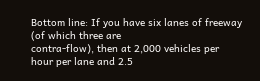Bottom line: If you have six lanes of freeway (of which three are
contra-flow), then at 2,000 vehicles per hour per lane and 2.5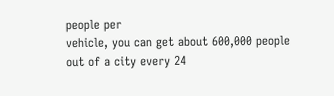people per
vehicle, you can get about 600,000 people out of a city every 24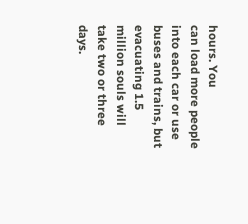hours. You
can load more people into each car or use buses and trains, but evacuating 1.5
million souls will take two or three days.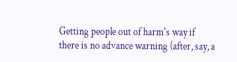Getting people out of harm's way if
there is no advance warning (after, say, a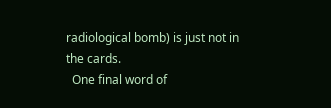radiological bomb) is just not in
the cards.
  One final word of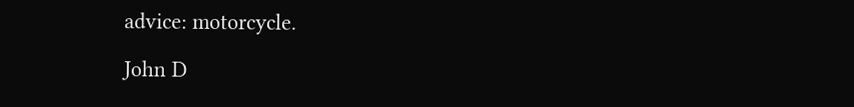advice: motorcycle.

John D